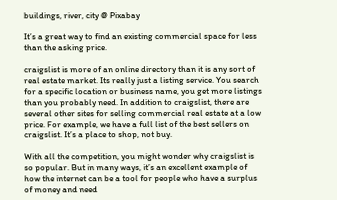buildings, river, city @ Pixabay

It’s a great way to find an existing commercial space for less than the asking price.

craigslist is more of an online directory than it is any sort of real estate market. Its really just a listing service. You search for a specific location or business name, you get more listings than you probably need. In addition to craigslist, there are several other sites for selling commercial real estate at a low price. For example, we have a full list of the best sellers on craigslist. It’s a place to shop, not buy.

With all the competition, you might wonder why craigslist is so popular. But in many ways, it’s an excellent example of how the internet can be a tool for people who have a surplus of money and need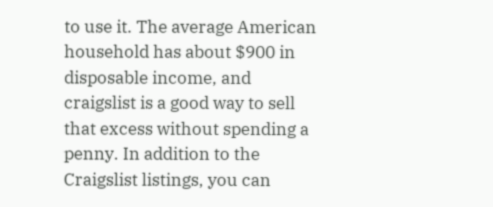to use it. The average American household has about $900 in disposable income, and craigslist is a good way to sell that excess without spending a penny. In addition to the Craigslist listings, you can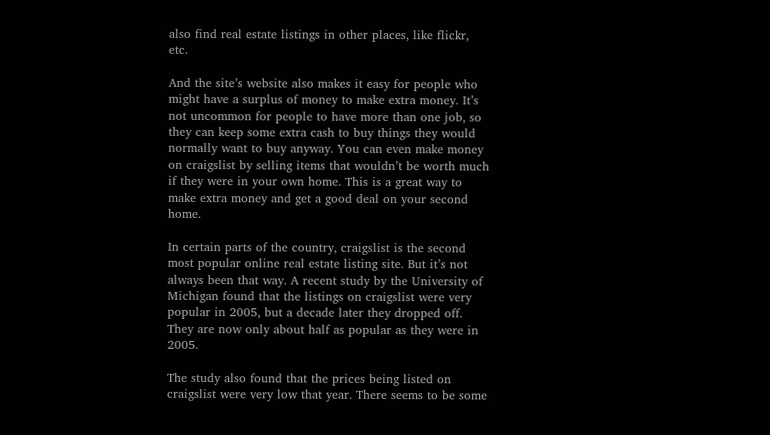also find real estate listings in other places, like flickr, etc.

And the site’s website also makes it easy for people who might have a surplus of money to make extra money. It’s not uncommon for people to have more than one job, so they can keep some extra cash to buy things they would normally want to buy anyway. You can even make money on craigslist by selling items that wouldn’t be worth much if they were in your own home. This is a great way to make extra money and get a good deal on your second home.

In certain parts of the country, craigslist is the second most popular online real estate listing site. But it’s not always been that way. A recent study by the University of Michigan found that the listings on craigslist were very popular in 2005, but a decade later they dropped off. They are now only about half as popular as they were in 2005.

The study also found that the prices being listed on craigslist were very low that year. There seems to be some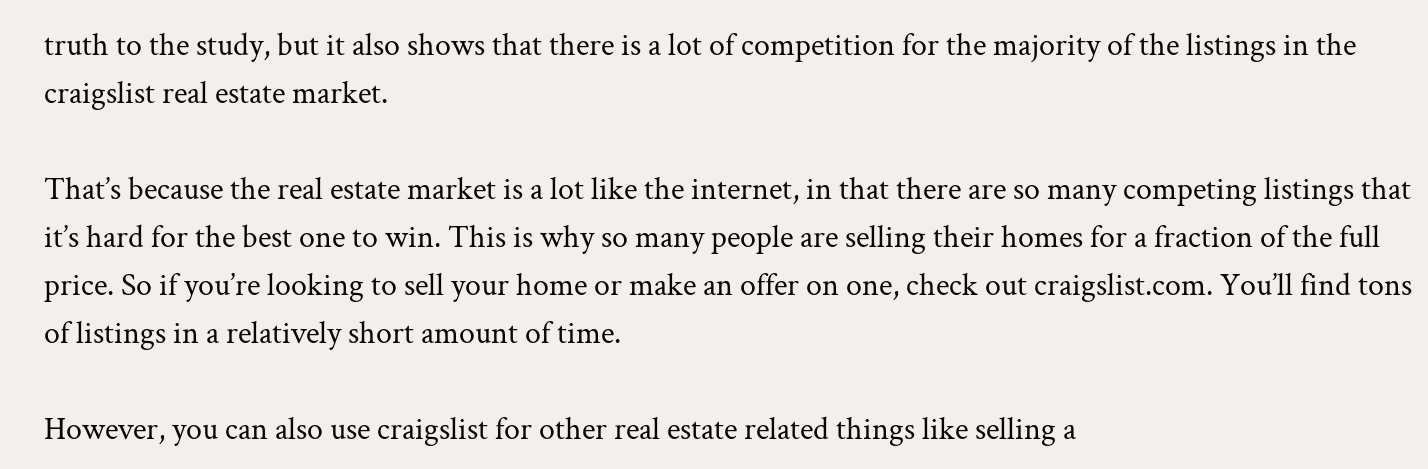truth to the study, but it also shows that there is a lot of competition for the majority of the listings in the craigslist real estate market.

That’s because the real estate market is a lot like the internet, in that there are so many competing listings that it’s hard for the best one to win. This is why so many people are selling their homes for a fraction of the full price. So if you’re looking to sell your home or make an offer on one, check out craigslist.com. You’ll find tons of listings in a relatively short amount of time.

However, you can also use craigslist for other real estate related things like selling a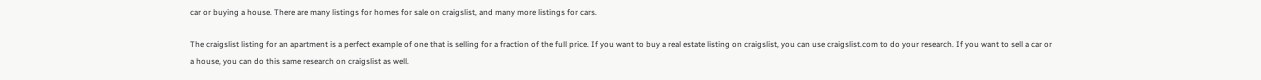car or buying a house. There are many listings for homes for sale on craigslist, and many more listings for cars.

The craigslist listing for an apartment is a perfect example of one that is selling for a fraction of the full price. If you want to buy a real estate listing on craigslist, you can use craigslist.com to do your research. If you want to sell a car or a house, you can do this same research on craigslist as well.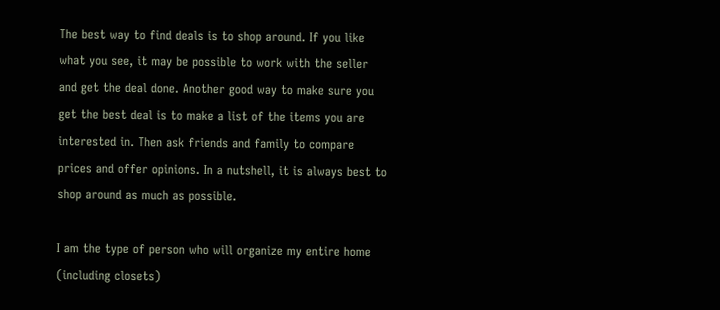The best way to find deals is to shop around. If you like what you see, it may be possible to work with the seller and get the deal done. Another good way to make sure you get the best deal is to make a list of the items you are interested in. Then ask friends and family to compare prices and offer opinions. In a nutshell, it is always best to shop around as much as possible.

I am the type of person who will organize my entire home (including closets)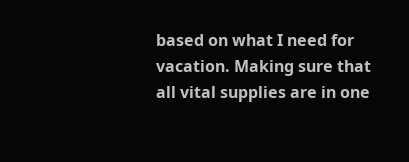based on what I need for vacation. Making sure that all vital supplies are in one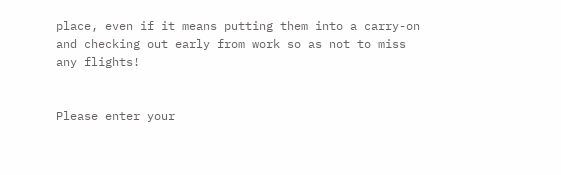place, even if it means putting them into a carry-on and checking out early from work so as not to miss any flights!


Please enter your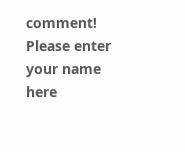comment!
Please enter your name here